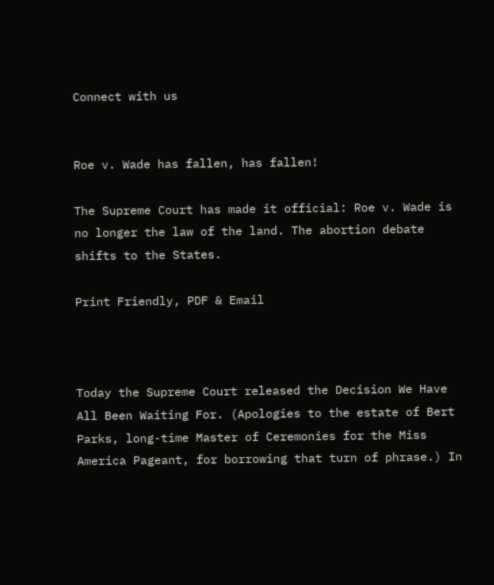Connect with us


Roe v. Wade has fallen, has fallen!

The Supreme Court has made it official: Roe v. Wade is no longer the law of the land. The abortion debate shifts to the States.

Print Friendly, PDF & Email



Today the Supreme Court released the Decision We Have All Been Waiting For. (Apologies to the estate of Bert Parks, long-time Master of Ceremonies for the Miss America Pageant, for borrowing that turn of phrase.) In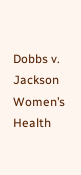Dobbs v. Jackson Women’s Health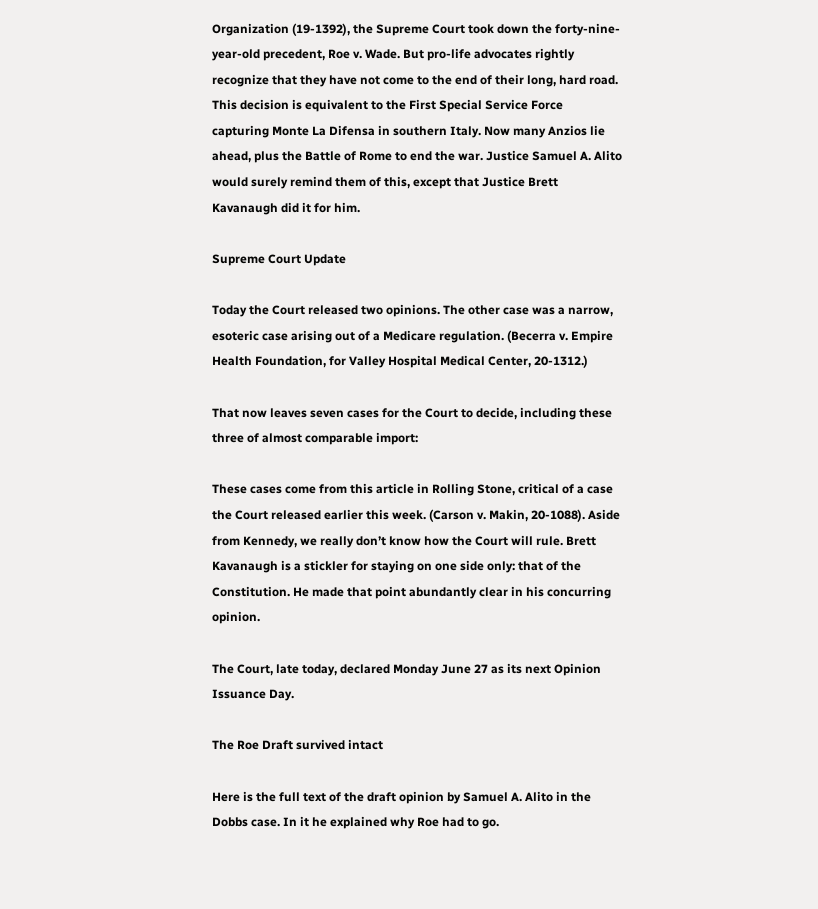Organization (19-1392), the Supreme Court took down the forty-nine-year-old precedent, Roe v. Wade. But pro-life advocates rightly recognize that they have not come to the end of their long, hard road. This decision is equivalent to the First Special Service Force capturing Monte La Difensa in southern Italy. Now many Anzios lie ahead, plus the Battle of Rome to end the war. Justice Samuel A. Alito would surely remind them of this, except that Justice Brett Kavanaugh did it for him.

Supreme Court Update

Today the Court released two opinions. The other case was a narrow, esoteric case arising out of a Medicare regulation. (Becerra v. Empire Health Foundation, for Valley Hospital Medical Center, 20-1312.)

That now leaves seven cases for the Court to decide, including these three of almost comparable import:

These cases come from this article in Rolling Stone, critical of a case the Court released earlier this week. (Carson v. Makin, 20-1088). Aside from Kennedy, we really don’t know how the Court will rule. Brett Kavanaugh is a stickler for staying on one side only: that of the Constitution. He made that point abundantly clear in his concurring opinion.

The Court, late today, declared Monday June 27 as its next Opinion Issuance Day.

The Roe Draft survived intact

Here is the full text of the draft opinion by Samuel A. Alito in the Dobbs case. In it he explained why Roe had to go.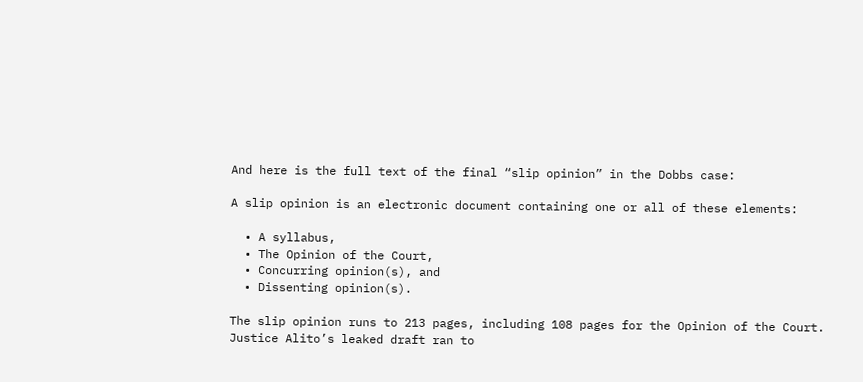And here is the full text of the final “slip opinion” in the Dobbs case:

A slip opinion is an electronic document containing one or all of these elements:

  • A syllabus,
  • The Opinion of the Court,
  • Concurring opinion(s), and
  • Dissenting opinion(s).

The slip opinion runs to 213 pages, including 108 pages for the Opinion of the Court. Justice Alito’s leaked draft ran to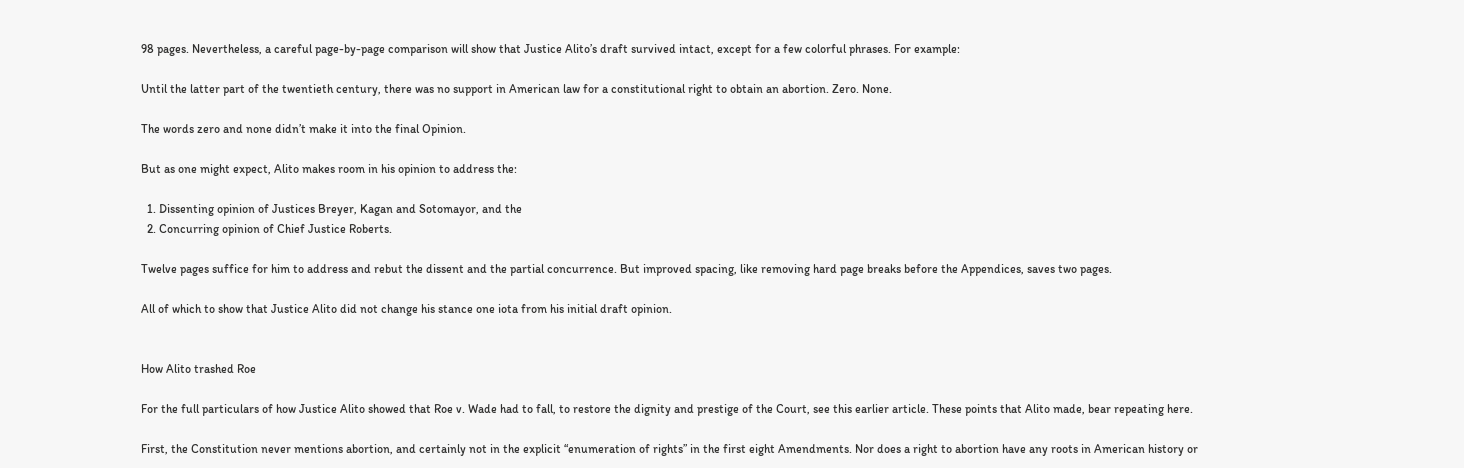98 pages. Nevertheless, a careful page-by-page comparison will show that Justice Alito’s draft survived intact, except for a few colorful phrases. For example:

Until the latter part of the twentieth century, there was no support in American law for a constitutional right to obtain an abortion. Zero. None.

The words zero and none didn’t make it into the final Opinion.

But as one might expect, Alito makes room in his opinion to address the:

  1. Dissenting opinion of Justices Breyer, Kagan and Sotomayor, and the
  2. Concurring opinion of Chief Justice Roberts.

Twelve pages suffice for him to address and rebut the dissent and the partial concurrence. But improved spacing, like removing hard page breaks before the Appendices, saves two pages.

All of which to show that Justice Alito did not change his stance one iota from his initial draft opinion.


How Alito trashed Roe

For the full particulars of how Justice Alito showed that Roe v. Wade had to fall, to restore the dignity and prestige of the Court, see this earlier article. These points that Alito made, bear repeating here.

First, the Constitution never mentions abortion, and certainly not in the explicit “enumeration of rights” in the first eight Amendments. Nor does a right to abortion have any roots in American history or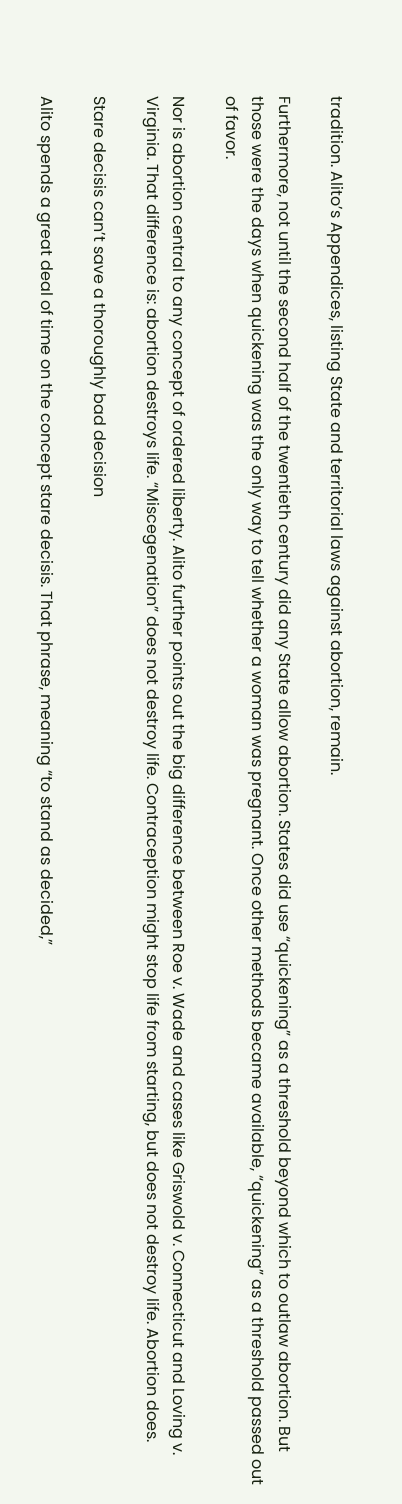tradition. Alito’s Appendices, listing State and territorial laws against abortion, remain.

Furthermore, not until the second half of the twentieth century did any State allow abortion. States did use “quickening” as a threshold beyond which to outlaw abortion. But those were the days when quickening was the only way to tell whether a woman was pregnant. Once other methods became available, “quickening” as a threshold passed out of favor.

Nor is abortion central to any concept of ordered liberty. Alito further points out the big difference between Roe v. Wade and cases like Griswold v. Connecticut and Loving v. Virginia. That difference is: abortion destroys life. “Miscegenation” does not destroy life. Contraception might stop life from starting, but does not destroy life. Abortion does.

Stare decisis can’t save a thoroughly bad decision

Alito spends a great deal of time on the concept stare decisis. That phrase, meaning “to stand as decided,”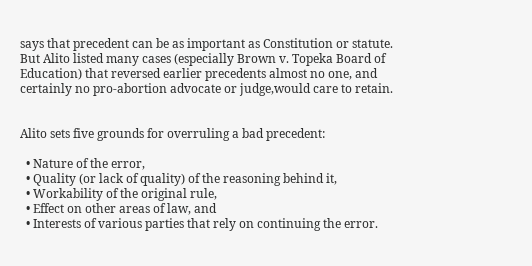says that precedent can be as important as Constitution or statute. But Alito listed many cases (especially Brown v. Topeka Board of Education) that reversed earlier precedents almost no one, and certainly no pro-abortion advocate or judge,would care to retain.


Alito sets five grounds for overruling a bad precedent:

  • Nature of the error,
  • Quality (or lack of quality) of the reasoning behind it,
  • Workability of the original rule,
  • Effect on other areas of law, and
  • Interests of various parties that rely on continuing the error.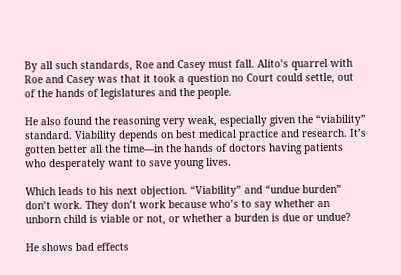By all such standards, Roe and Casey must fall. Alito’s quarrel with Roe and Casey was that it took a question no Court could settle, out of the hands of legislatures and the people.

He also found the reasoning very weak, especially given the “viability” standard. Viability depends on best medical practice and research. It’s gotten better all the time—in the hands of doctors having patients who desperately want to save young lives.

Which leads to his next objection. “Viability” and “undue burden” don’t work. They don’t work because who’s to say whether an unborn child is viable or not, or whether a burden is due or undue?

He shows bad effects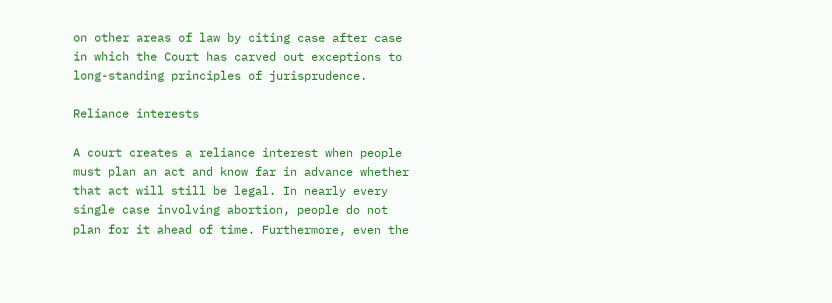on other areas of law by citing case after case in which the Court has carved out exceptions to long-standing principles of jurisprudence.

Reliance interests

A court creates a reliance interest when people must plan an act and know far in advance whether that act will still be legal. In nearly every single case involving abortion, people do not plan for it ahead of time. Furthermore, even the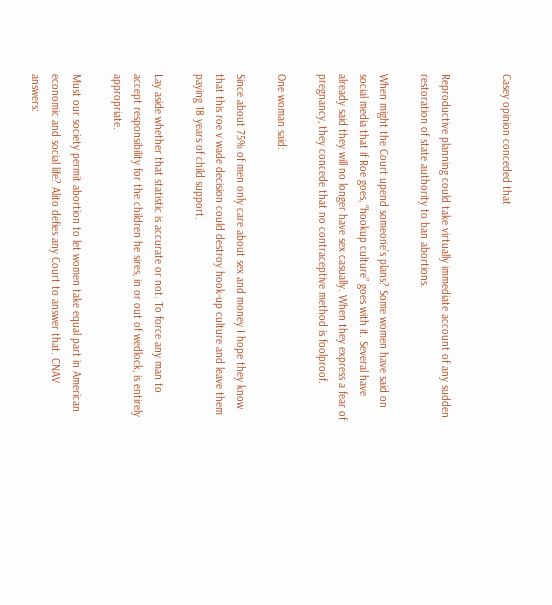Casey opinion conceded that


Reproductive planning could take virtually immediate account of any sudden restoration of state authority to ban abortions.

When might the Court upend someone’s plans? Some women have said on social media that if Roe goes, “hookup culture” goes with it. Several have already said they will no longer have sex casually. When they express a fear of pregnancy, they concede that no contraceptive method is foolproof.

One woman said:

Since about 75% of men only care about sex and money I hope they know that this roe v wade decision could destroy hook-up culture and leave them paying 18 years of child support.

Lay aside whether that statistic is accurate or not. To force any man to accept responsibility for the children he sires, in or out of wedlock, is entirely appropriate.

Must our society permit abortion to let women take equal part in American economic and social life? Alito defies any Court to answer that. CNAV answers: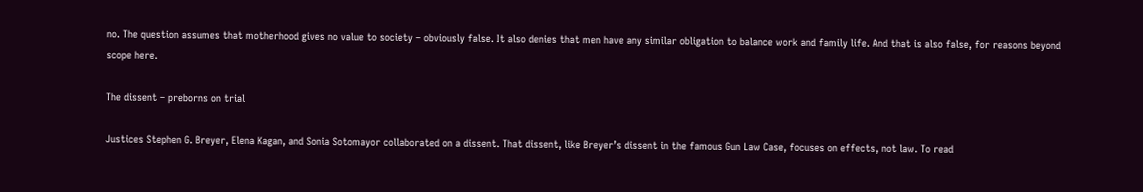no. The question assumes that motherhood gives no value to society – obviously false. It also denies that men have any similar obligation to balance work and family life. And that is also false, for reasons beyond scope here.

The dissent – preborns on trial

Justices Stephen G. Breyer, Elena Kagan, and Sonia Sotomayor collaborated on a dissent. That dissent, like Breyer’s dissent in the famous Gun Law Case, focuses on effects, not law. To read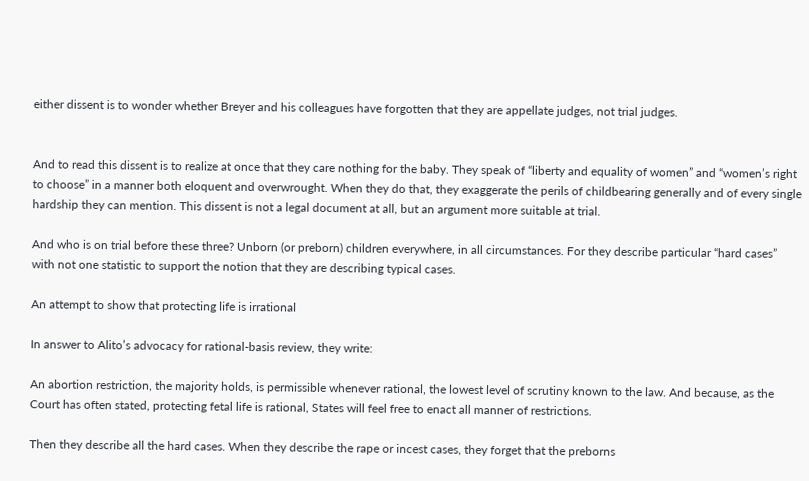either dissent is to wonder whether Breyer and his colleagues have forgotten that they are appellate judges, not trial judges.


And to read this dissent is to realize at once that they care nothing for the baby. They speak of “liberty and equality of women” and “women’s right to choose” in a manner both eloquent and overwrought. When they do that, they exaggerate the perils of childbearing generally and of every single hardship they can mention. This dissent is not a legal document at all, but an argument more suitable at trial.

And who is on trial before these three? Unborn (or preborn) children everywhere, in all circumstances. For they describe particular “hard cases” with not one statistic to support the notion that they are describing typical cases.

An attempt to show that protecting life is irrational

In answer to Alito’s advocacy for rational-basis review, they write:

An abortion restriction, the majority holds, is permissible whenever rational, the lowest level of scrutiny known to the law. And because, as the Court has often stated, protecting fetal life is rational, States will feel free to enact all manner of restrictions.

Then they describe all the hard cases. When they describe the rape or incest cases, they forget that the preborns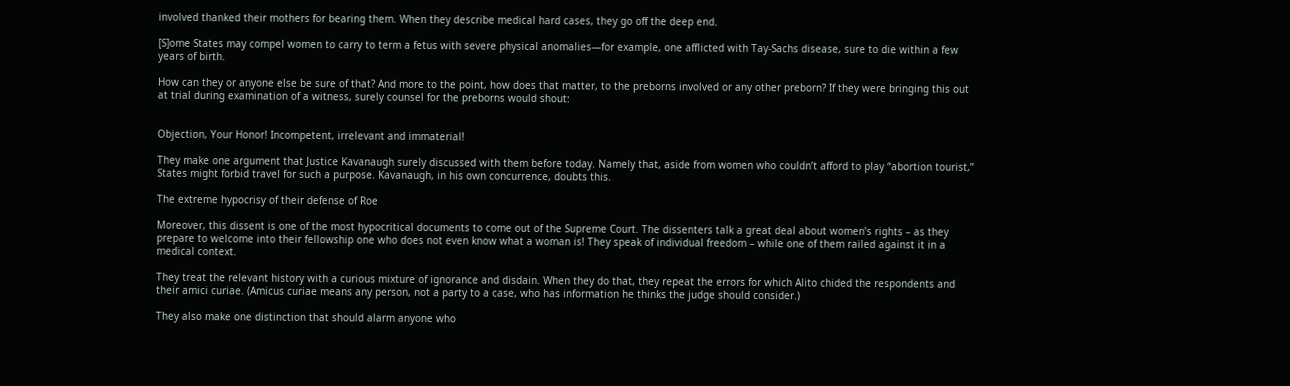involved thanked their mothers for bearing them. When they describe medical hard cases, they go off the deep end.

[S]ome States may compel women to carry to term a fetus with severe physical anomalies—for example, one afflicted with Tay-Sachs disease, sure to die within a few years of birth.

How can they or anyone else be sure of that? And more to the point, how does that matter, to the preborns involved or any other preborn? If they were bringing this out at trial during examination of a witness, surely counsel for the preborns would shout:


Objection, Your Honor! Incompetent, irrelevant and immaterial!

They make one argument that Justice Kavanaugh surely discussed with them before today. Namely that, aside from women who couldn’t afford to play “abortion tourist,” States might forbid travel for such a purpose. Kavanaugh, in his own concurrence, doubts this.

The extreme hypocrisy of their defense of Roe

Moreover, this dissent is one of the most hypocritical documents to come out of the Supreme Court. The dissenters talk a great deal about women’s rights – as they prepare to welcome into their fellowship one who does not even know what a woman is! They speak of individual freedom – while one of them railed against it in a medical context.

They treat the relevant history with a curious mixture of ignorance and disdain. When they do that, they repeat the errors for which Alito chided the respondents and their amici curiae. (Amicus curiae means any person, not a party to a case, who has information he thinks the judge should consider.)

They also make one distinction that should alarm anyone who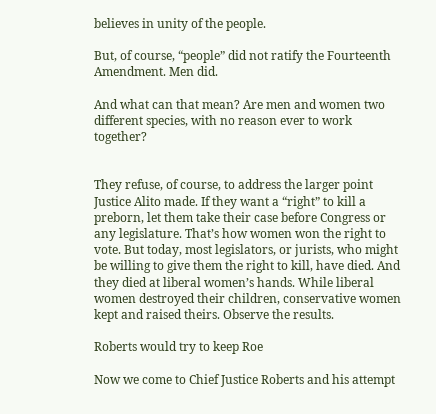believes in unity of the people.

But, of course, “people” did not ratify the Fourteenth Amendment. Men did.

And what can that mean? Are men and women two different species, with no reason ever to work together?


They refuse, of course, to address the larger point Justice Alito made. If they want a “right” to kill a preborn, let them take their case before Congress or any legislature. That’s how women won the right to vote. But today, most legislators, or jurists, who might be willing to give them the right to kill, have died. And they died at liberal women’s hands. While liberal women destroyed their children, conservative women kept and raised theirs. Observe the results.

Roberts would try to keep Roe

Now we come to Chief Justice Roberts and his attempt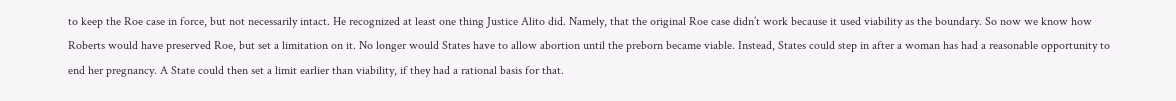to keep the Roe case in force, but not necessarily intact. He recognized at least one thing Justice Alito did. Namely, that the original Roe case didn’t work because it used viability as the boundary. So now we know how Roberts would have preserved Roe, but set a limitation on it. No longer would States have to allow abortion until the preborn became viable. Instead, States could step in after a woman has had a reasonable opportunity to end her pregnancy. A State could then set a limit earlier than viability, if they had a rational basis for that.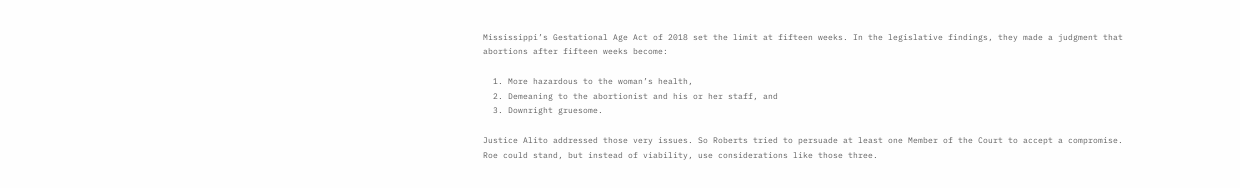Mississippi’s Gestational Age Act of 2018 set the limit at fifteen weeks. In the legislative findings, they made a judgment that abortions after fifteen weeks become:

  1. More hazardous to the woman’s health,
  2. Demeaning to the abortionist and his or her staff, and
  3. Downright gruesome.

Justice Alito addressed those very issues. So Roberts tried to persuade at least one Member of the Court to accept a compromise. Roe could stand, but instead of viability, use considerations like those three.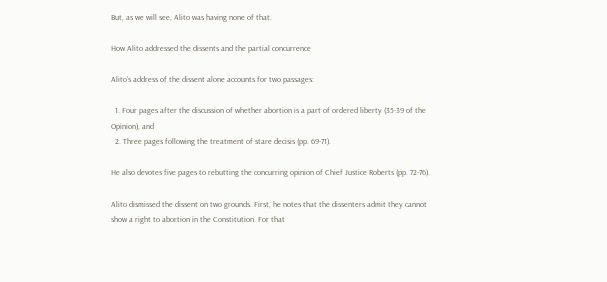But, as we will see, Alito was having none of that.

How Alito addressed the dissents and the partial concurrence

Alito’s address of the dissent alone accounts for two passages:

  1. Four pages after the discussion of whether abortion is a part of ordered liberty (35-39 of the Opinion), and
  2. Three pages following the treatment of stare decisis (pp. 69-71).

He also devotes five pages to rebutting the concurring opinion of Chief Justice Roberts (pp. 72-76).

Alito dismissed the dissent on two grounds. First, he notes that the dissenters admit they cannot show a right to abortion in the Constitution. For that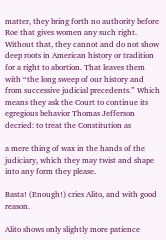matter, they bring forth no authority before Roe that gives women any such right. Without that, they cannot and do not show deep roots in American history or tradition for a right to abortion. That leaves them with “the long sweep of our history and from successive judicial precedents.” Which means they ask the Court to continue its egregious behavior Thomas Jefferson decried: to treat the Constitution as

a mere thing of wax in the hands of the judiciary, which they may twist and shape into any form they please.

Basta! (Enough!) cries Alito, and with good reason.

Alito shows only slightly more patience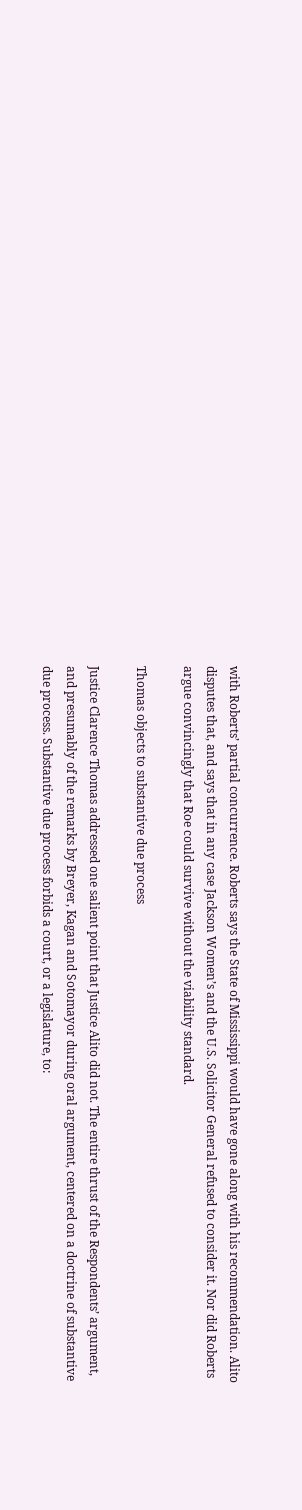with Roberts’ partial concurrence. Roberts says the State of Mississippi would have gone along with his recommendation. Alito disputes that, and says that in any case Jackson Women’s and the U.S. Solicitor General refused to consider it. Nor did Roberts argue convincingly that Roe could survive without the viability standard.

Thomas objects to substantive due process

Justice Clarence Thomas addressed one salient point that Justice Alito did not. The entire thrust of the Respondents’ argument, and presumably of the remarks by Breyer, Kagan and Sotomayor during oral argument, centered on a doctrine of substantive due process. Substantive due process forbids a court, or a legislature, to: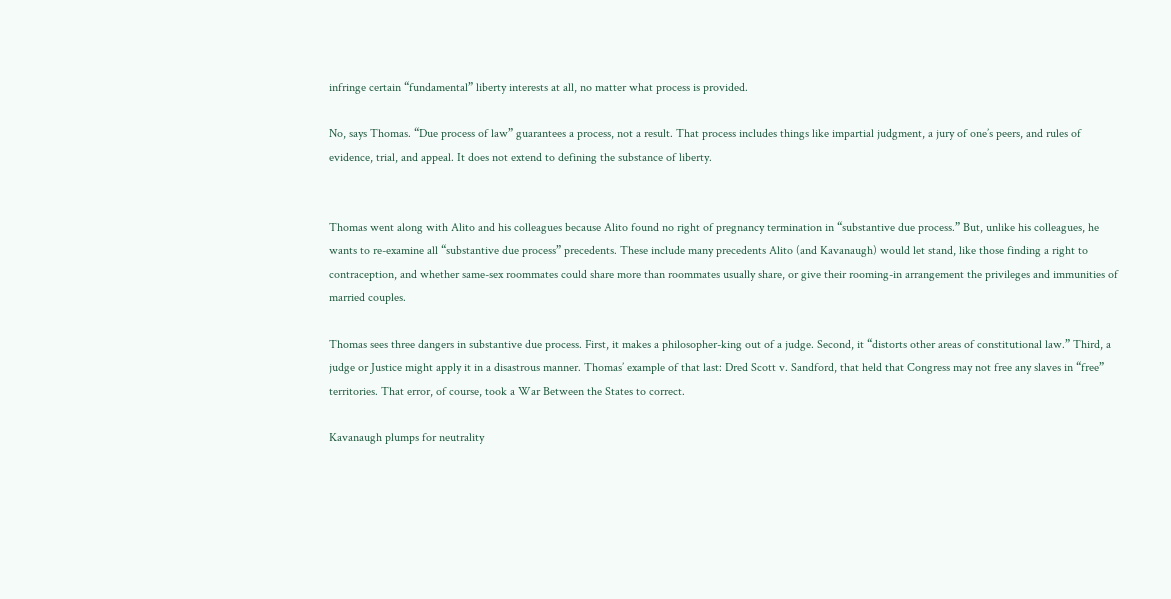infringe certain “fundamental” liberty interests at all, no matter what process is provided.

No, says Thomas. “Due process of law” guarantees a process, not a result. That process includes things like impartial judgment, a jury of one’s peers, and rules of evidence, trial, and appeal. It does not extend to defining the substance of liberty.


Thomas went along with Alito and his colleagues because Alito found no right of pregnancy termination in “substantive due process.” But, unlike his colleagues, he wants to re-examine all “substantive due process” precedents. These include many precedents Alito (and Kavanaugh) would let stand, like those finding a right to contraception, and whether same-sex roommates could share more than roommates usually share, or give their rooming-in arrangement the privileges and immunities of married couples.

Thomas sees three dangers in substantive due process. First, it makes a philosopher-king out of a judge. Second, it “distorts other areas of constitutional law.” Third, a judge or Justice might apply it in a disastrous manner. Thomas’ example of that last: Dred Scott v. Sandford, that held that Congress may not free any slaves in “free” territories. That error, of course, took a War Between the States to correct.

Kavanaugh plumps for neutrality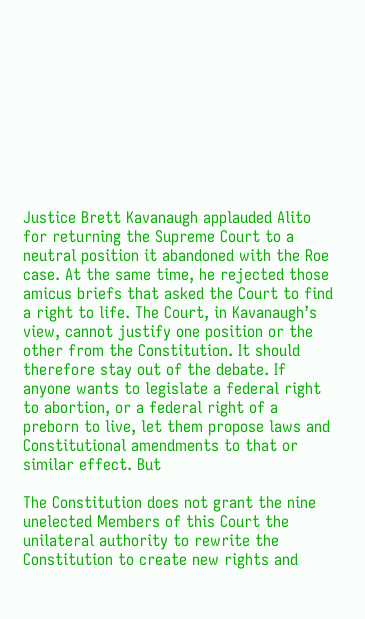Justice Brett Kavanaugh applauded Alito for returning the Supreme Court to a neutral position it abandoned with the Roe case. At the same time, he rejected those amicus briefs that asked the Court to find a right to life. The Court, in Kavanaugh’s view, cannot justify one position or the other from the Constitution. It should therefore stay out of the debate. If anyone wants to legislate a federal right to abortion, or a federal right of a preborn to live, let them propose laws and Constitutional amendments to that or similar effect. But

The Constitution does not grant the nine unelected Members of this Court the unilateral authority to rewrite the Constitution to create new rights and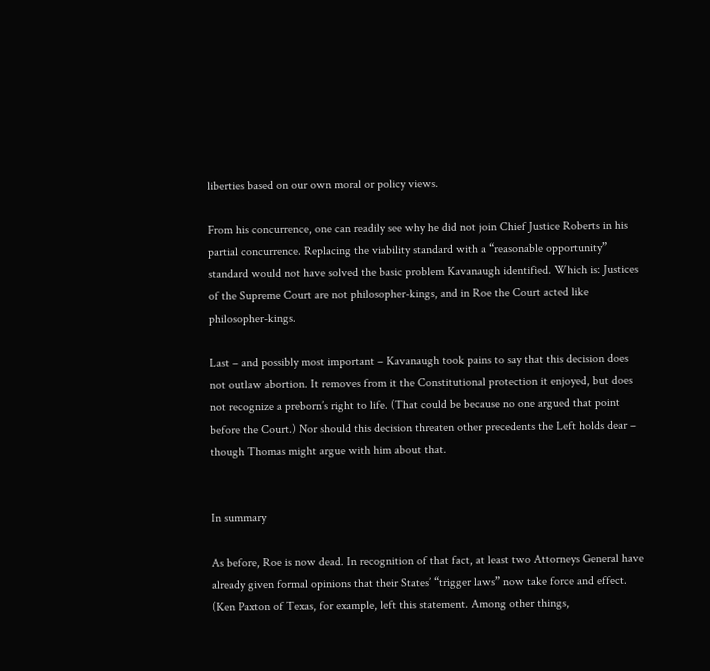liberties based on our own moral or policy views.

From his concurrence, one can readily see why he did not join Chief Justice Roberts in his partial concurrence. Replacing the viability standard with a “reasonable opportunity” standard would not have solved the basic problem Kavanaugh identified. Which is: Justices of the Supreme Court are not philosopher-kings, and in Roe the Court acted like philosopher-kings.

Last – and possibly most important – Kavanaugh took pains to say that this decision does not outlaw abortion. It removes from it the Constitutional protection it enjoyed, but does not recognize a preborn’s right to life. (That could be because no one argued that point before the Court.) Nor should this decision threaten other precedents the Left holds dear – though Thomas might argue with him about that.


In summary

As before, Roe is now dead. In recognition of that fact, at least two Attorneys General have already given formal opinions that their States’ “trigger laws” now take force and effect. (Ken Paxton of Texas, for example, left this statement. Among other things,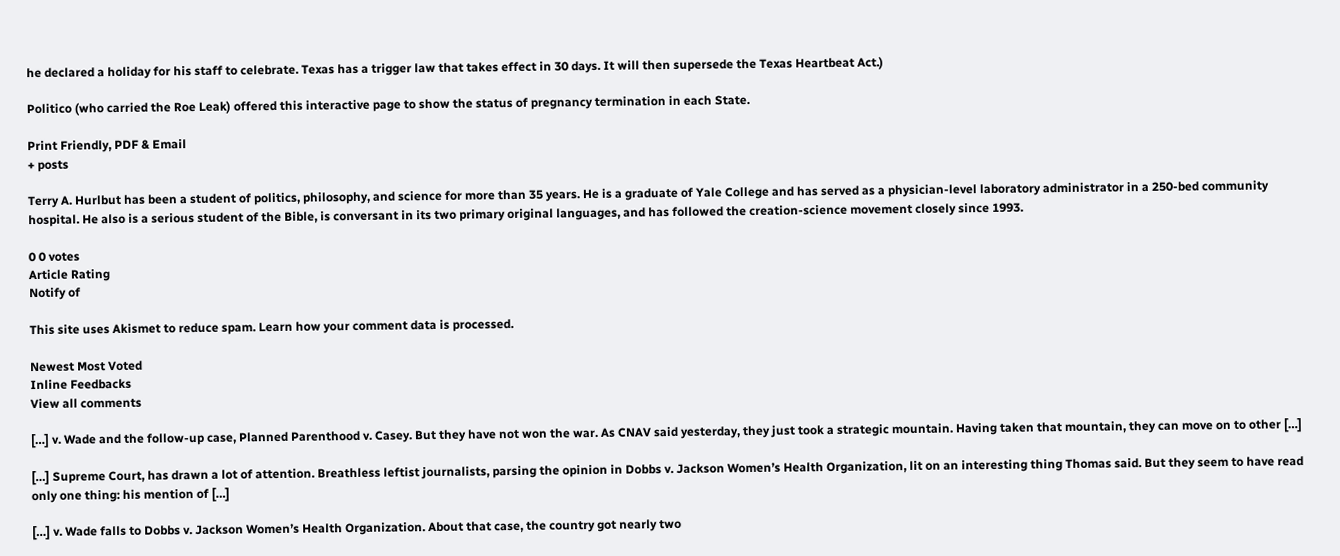he declared a holiday for his staff to celebrate. Texas has a trigger law that takes effect in 30 days. It will then supersede the Texas Heartbeat Act.)

Politico (who carried the Roe Leak) offered this interactive page to show the status of pregnancy termination in each State.

Print Friendly, PDF & Email
+ posts

Terry A. Hurlbut has been a student of politics, philosophy, and science for more than 35 years. He is a graduate of Yale College and has served as a physician-level laboratory administrator in a 250-bed community hospital. He also is a serious student of the Bible, is conversant in its two primary original languages, and has followed the creation-science movement closely since 1993.

0 0 votes
Article Rating
Notify of

This site uses Akismet to reduce spam. Learn how your comment data is processed.

Newest Most Voted
Inline Feedbacks
View all comments

[…] v. Wade and the follow-up case, Planned Parenthood v. Casey. But they have not won the war. As CNAV said yesterday, they just took a strategic mountain. Having taken that mountain, they can move on to other […]

[…] Supreme Court, has drawn a lot of attention. Breathless leftist journalists, parsing the opinion in Dobbs v. Jackson Women’s Health Organization, lit on an interesting thing Thomas said. But they seem to have read only one thing: his mention of […]

[…] v. Wade falls to Dobbs v. Jackson Women’s Health Organization. About that case, the country got nearly two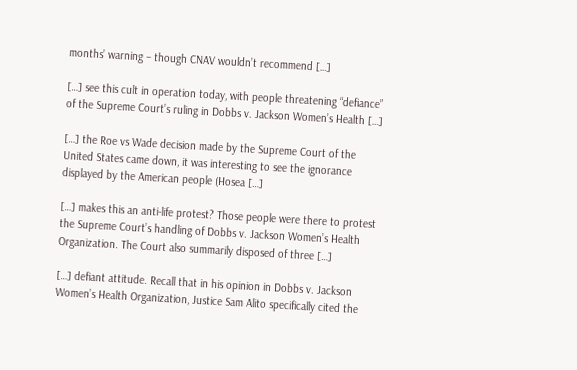months’ warning – though CNAV wouldn’t recommend […]

[…] see this cult in operation today, with people threatening “defiance” of the Supreme Court’s ruling in Dobbs v. Jackson Women’s Health […]

[…] the Roe vs Wade decision made by the Supreme Court of the United States came down, it was interesting to see the ignorance displayed by the American people (Hosea […]

[…] makes this an anti-life protest? Those people were there to protest the Supreme Court’s handling of Dobbs v. Jackson Women’s Health Organization. The Court also summarily disposed of three […]

[…] defiant attitude. Recall that in his opinion in Dobbs v. Jackson Women’s Health Organization, Justice Sam Alito specifically cited the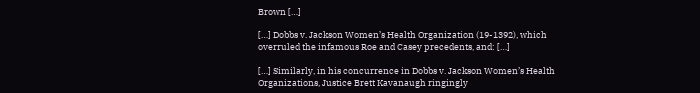Brown […]

[…] Dobbs v. Jackson Women’s Health Organization (19-1392), which overruled the infamous Roe and Casey precedents, and: […]

[…] Similarly, in his concurrence in Dobbs v. Jackson Women’s Health Organizations, Justice Brett Kavanaugh ringingly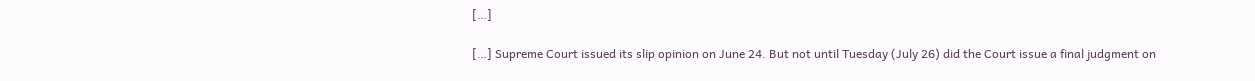[…]

[…] Supreme Court issued its slip opinion on June 24. But not until Tuesday (July 26) did the Court issue a final judgment on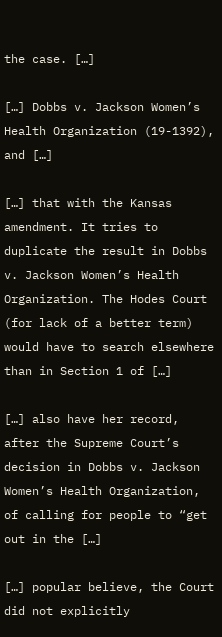the case. […]

[…] Dobbs v. Jackson Women’s Health Organization (19-1392), and […]

[…] that with the Kansas amendment. It tries to duplicate the result in Dobbs v. Jackson Women’s Health Organization. The Hodes Court (for lack of a better term) would have to search elsewhere than in Section 1 of […]

[…] also have her record, after the Supreme Court’s decision in Dobbs v. Jackson Women’s Health Organization, of calling for people to “get out in the […]

[…] popular believe, the Court did not explicitly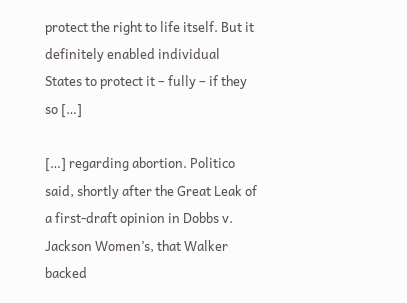protect the right to life itself. But it definitely enabled individual States to protect it – fully – if they so […]

[…] regarding abortion. Politico said, shortly after the Great Leak of a first-draft opinion in Dobbs v. Jackson Women’s, that Walker backed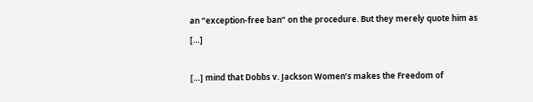an “exception-free ban” on the procedure. But they merely quote him as […]

[…] mind that Dobbs v. Jackson Women’s makes the Freedom of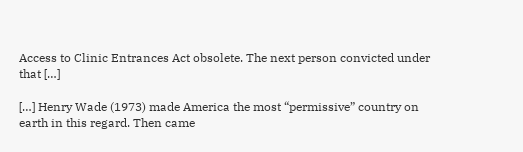Access to Clinic Entrances Act obsolete. The next person convicted under that […]

[…] Henry Wade (1973) made America the most “permissive” country on earth in this regard. Then came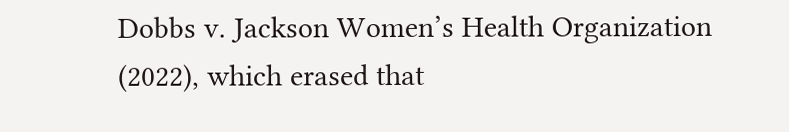Dobbs v. Jackson Women’s Health Organization (2022), which erased that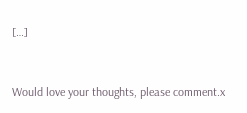[…]


Would love your thoughts, please comment.x